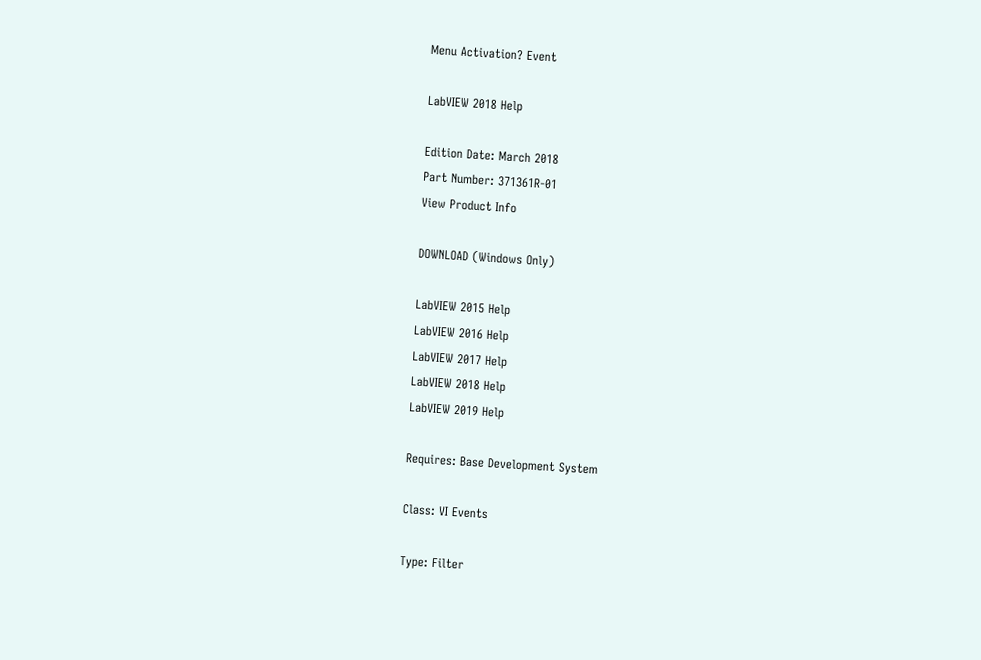Menu Activation? Event

LabVIEW 2018 Help

Edition Date: March 2018
Part Number: 371361R-01
View Product Info

DOWNLOAD (Windows Only)

LabVIEW 2015 Help
LabVIEW 2016 Help
LabVIEW 2017 Help
LabVIEW 2018 Help
LabVIEW 2019 Help

Requires: Base Development System

Class: VI Events

Type: Filter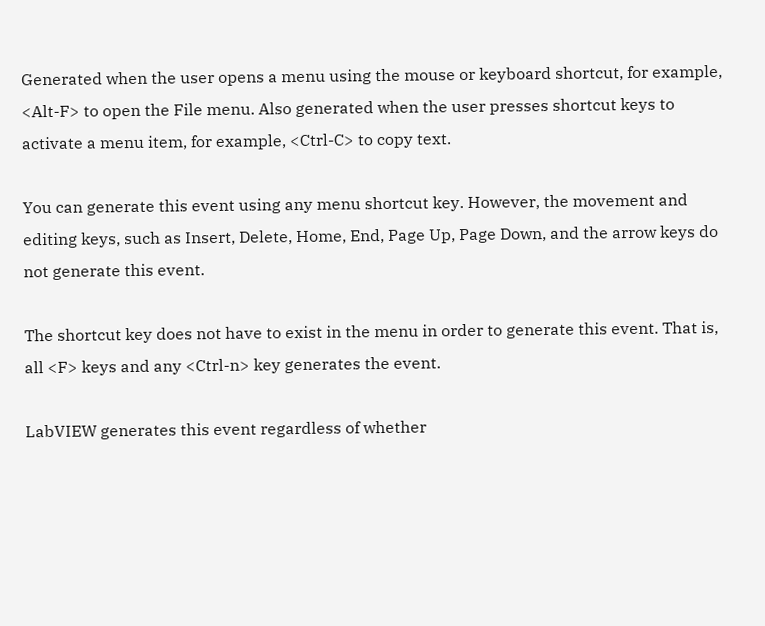Generated when the user opens a menu using the mouse or keyboard shortcut, for example, <Alt-F> to open the File menu. Also generated when the user presses shortcut keys to activate a menu item, for example, <Ctrl-C> to copy text.

You can generate this event using any menu shortcut key. However, the movement and editing keys, such as Insert, Delete, Home, End, Page Up, Page Down, and the arrow keys do not generate this event.

The shortcut key does not have to exist in the menu in order to generate this event. That is, all <F> keys and any <Ctrl-n> key generates the event.

LabVIEW generates this event regardless of whether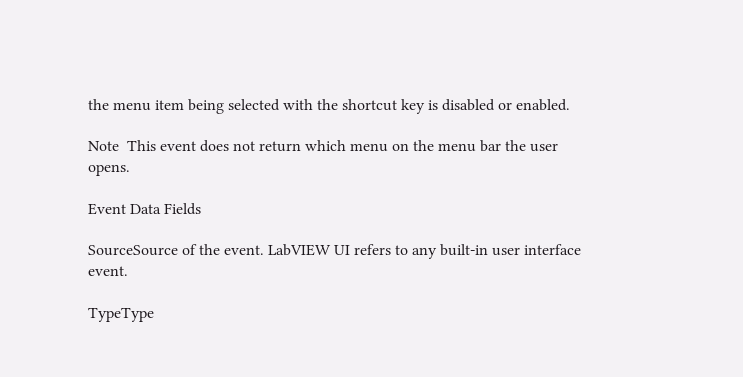the menu item being selected with the shortcut key is disabled or enabled.

Note  This event does not return which menu on the menu bar the user opens.

Event Data Fields

SourceSource of the event. LabVIEW UI refers to any built-in user interface event.

TypeType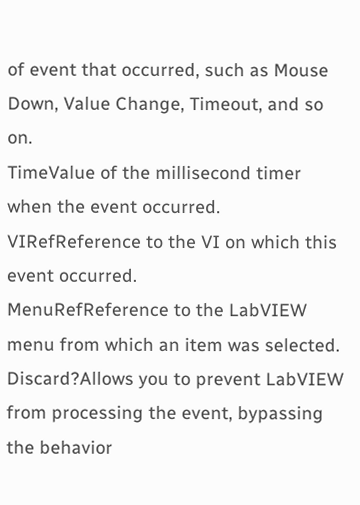of event that occurred, such as Mouse Down, Value Change, Timeout, and so on.
TimeValue of the millisecond timer when the event occurred.
VIRefReference to the VI on which this event occurred.
MenuRefReference to the LabVIEW menu from which an item was selected.
Discard?Allows you to prevent LabVIEW from processing the event, bypassing the behavior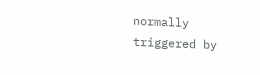normally triggered by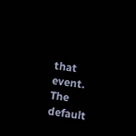that event. The default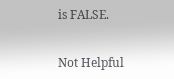is FALSE.


Not Helpful